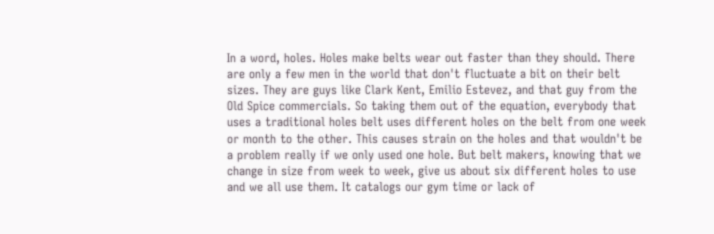In a word, holes. Holes make belts wear out faster than they should. There are only a few men in the world that don't fluctuate a bit on their belt sizes. They are guys like Clark Kent, Emilio Estevez, and that guy from the Old Spice commercials. So taking them out of the equation, everybody that uses a traditional holes belt uses different holes on the belt from one week or month to the other. This causes strain on the holes and that wouldn't be a problem really if we only used one hole. But belt makers, knowing that we change in size from week to week, give us about six different holes to use and we all use them. It catalogs our gym time or lack of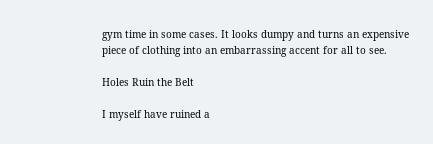gym time in some cases. It looks dumpy and turns an expensive piece of clothing into an embarrassing accent for all to see.

Holes Ruin the Belt

I myself have ruined a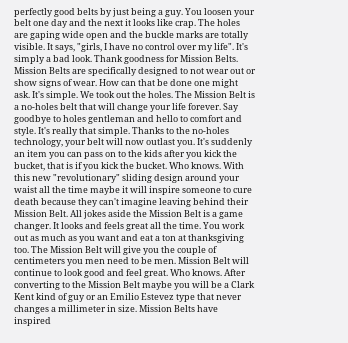perfectly good belts by just being a guy. You loosen your belt one day and the next it looks like crap. The holes are gaping wide open and the buckle marks are totally visible. It says, "girls, I have no control over my life". It's simply a bad look. Thank goodness for Mission Belts. Mission Belts are specifically designed to not wear out or show signs of wear. How can that be done one might ask. It's simple. We took out the holes. The Mission Belt is a no-holes belt that will change your life forever. Say goodbye to holes gentleman and hello to comfort and style. It's really that simple. Thanks to the no-holes technology, your belt will now outlast you. It's suddenly an item you can pass on to the kids after you kick the bucket, that is if you kick the bucket. Who knows. With this new "revolutionary" sliding design around your waist all the time maybe it will inspire someone to cure death because they can't imagine leaving behind their Mission Belt. All jokes aside the Mission Belt is a game changer. It looks and feels great all the time. You work out as much as you want and eat a ton at thanksgiving too. The Mission Belt will give you the couple of centimeters you men need to be men. Mission Belt will continue to look good and feel great. Who knows. After converting to the Mission Belt maybe you will be a Clark Kent kind of guy or an Emilio Estevez type that never changes a millimeter in size. Mission Belts have inspired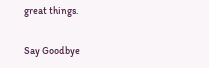great things.

Say Goodbye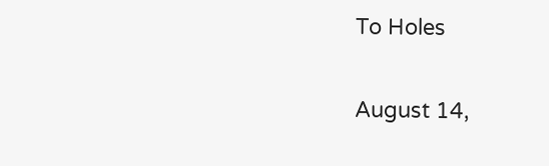To Holes

August 14,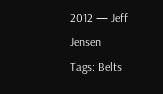2012 — Jeff Jensen
Tags: Belts